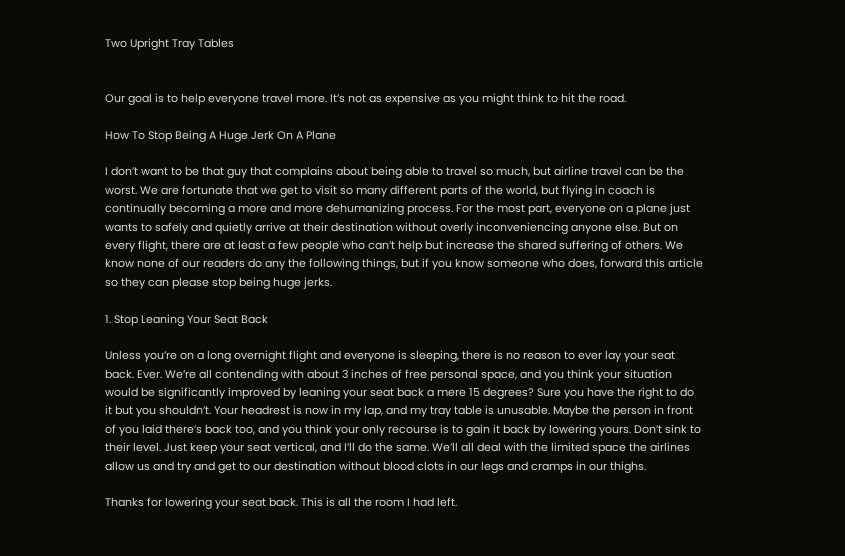Two Upright Tray Tables


Our goal is to help everyone travel more. It’s not as expensive as you might think to hit the road.

How To Stop Being A Huge Jerk On A Plane

I don’t want to be that guy that complains about being able to travel so much, but airline travel can be the worst. We are fortunate that we get to visit so many different parts of the world, but flying in coach is continually becoming a more and more dehumanizing process. For the most part, everyone on a plane just wants to safely and quietly arrive at their destination without overly inconveniencing anyone else. But on every flight, there are at least a few people who can’t help but increase the shared suffering of others. We know none of our readers do any the following things, but if you know someone who does, forward this article so they can please stop being huge jerks.

1. Stop Leaning Your Seat Back

Unless you’re on a long overnight flight and everyone is sleeping, there is no reason to ever lay your seat back. Ever. We’re all contending with about 3 inches of free personal space, and you think your situation would be significantly improved by leaning your seat back a mere 15 degrees? Sure you have the right to do it but you shouldn’t. Your headrest is now in my lap, and my tray table is unusable. Maybe the person in front of you laid there’s back too, and you think your only recourse is to gain it back by lowering yours. Don’t sink to their level. Just keep your seat vertical, and I’ll do the same. We’ll all deal with the limited space the airlines allow us and try and get to our destination without blood clots in our legs and cramps in our thighs.

Thanks for lowering your seat back. This is all the room I had left.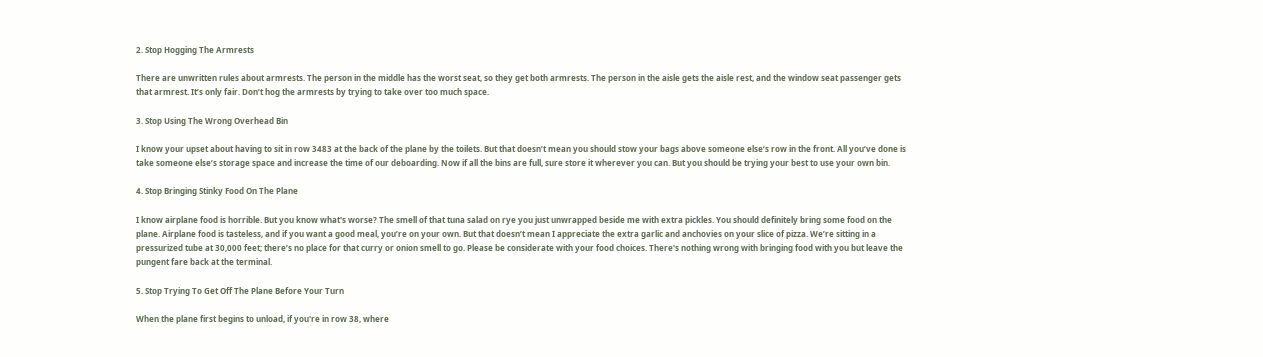2. Stop Hogging The Armrests

There are unwritten rules about armrests. The person in the middle has the worst seat, so they get both armrests. The person in the aisle gets the aisle rest, and the window seat passenger gets that armrest. It’s only fair. Don’t hog the armrests by trying to take over too much space.

3. Stop Using The Wrong Overhead Bin

I know your upset about having to sit in row 3483 at the back of the plane by the toilets. But that doesn’t mean you should stow your bags above someone else’s row in the front. All you’ve done is take someone else’s storage space and increase the time of our deboarding. Now if all the bins are full, sure store it wherever you can. But you should be trying your best to use your own bin.

4. Stop Bringing Stinky Food On The Plane

I know airplane food is horrible. But you know what's worse? The smell of that tuna salad on rye you just unwrapped beside me with extra pickles. You should definitely bring some food on the plane. Airplane food is tasteless, and if you want a good meal, you’re on your own. But that doesn’t mean I appreciate the extra garlic and anchovies on your slice of pizza. We’re sitting in a pressurized tube at 30,000 feet; there’s no place for that curry or onion smell to go. Please be considerate with your food choices. There's nothing wrong with bringing food with you but leave the pungent fare back at the terminal.

5. Stop Trying To Get Off The Plane Before Your Turn

When the plane first begins to unload, if you're in row 38, where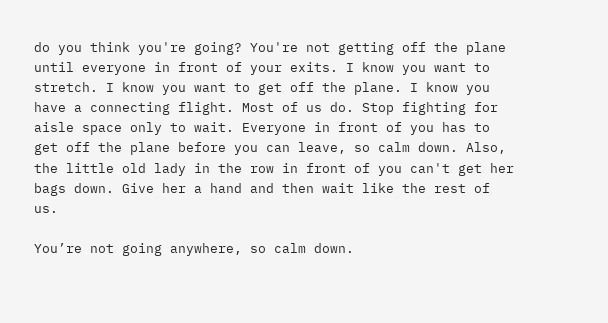do you think you're going? You're not getting off the plane until everyone in front of your exits. I know you want to stretch. I know you want to get off the plane. I know you have a connecting flight. Most of us do. Stop fighting for aisle space only to wait. Everyone in front of you has to get off the plane before you can leave, so calm down. Also, the little old lady in the row in front of you can't get her bags down. Give her a hand and then wait like the rest of us.

You’re not going anywhere, so calm down.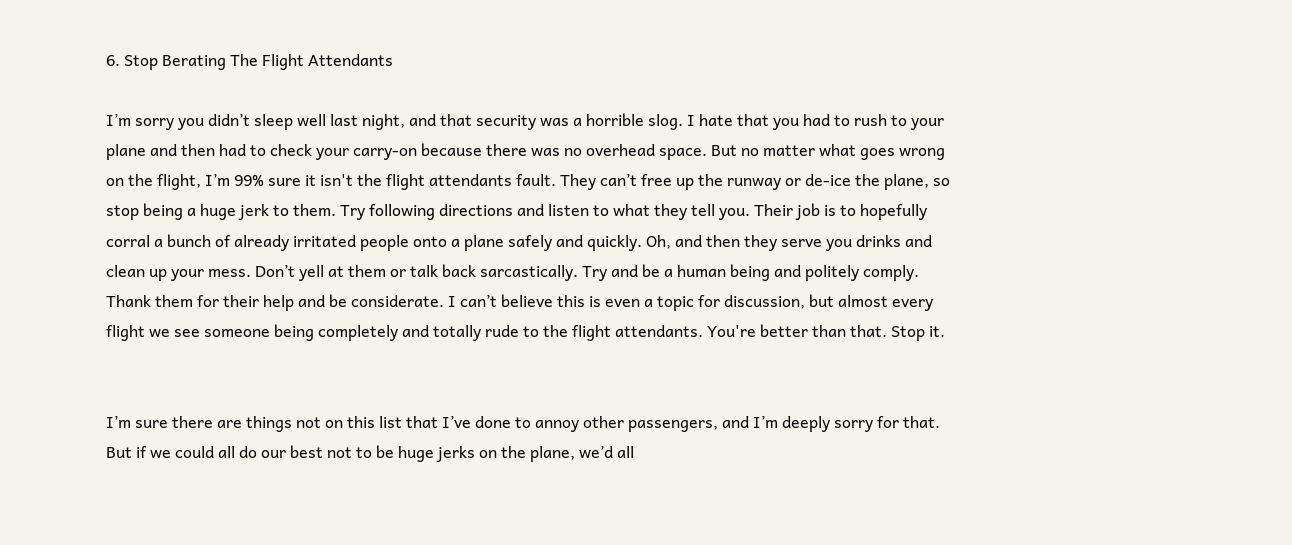6. Stop Berating The Flight Attendants

I’m sorry you didn’t sleep well last night, and that security was a horrible slog. I hate that you had to rush to your plane and then had to check your carry-on because there was no overhead space. But no matter what goes wrong on the flight, I’m 99% sure it isn't the flight attendants fault. They can’t free up the runway or de-ice the plane, so stop being a huge jerk to them. Try following directions and listen to what they tell you. Their job is to hopefully corral a bunch of already irritated people onto a plane safely and quickly. Oh, and then they serve you drinks and clean up your mess. Don’t yell at them or talk back sarcastically. Try and be a human being and politely comply. Thank them for their help and be considerate. I can’t believe this is even a topic for discussion, but almost every flight we see someone being completely and totally rude to the flight attendants. You're better than that. Stop it.


I’m sure there are things not on this list that I’ve done to annoy other passengers, and I’m deeply sorry for that. But if we could all do our best not to be huge jerks on the plane, we’d all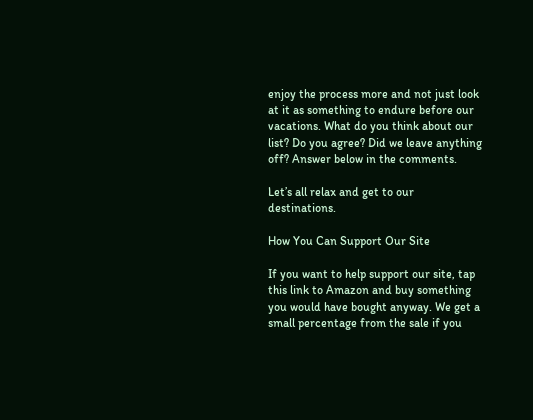enjoy the process more and not just look at it as something to endure before our vacations. What do you think about our list? Do you agree? Did we leave anything off? Answer below in the comments.

Let’s all relax and get to our destinations.

How You Can Support Our Site

If you want to help support our site, tap this link to Amazon and buy something you would have bought anyway. We get a small percentage from the sale if you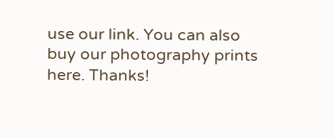use our link. You can also buy our photography prints here. Thanks!